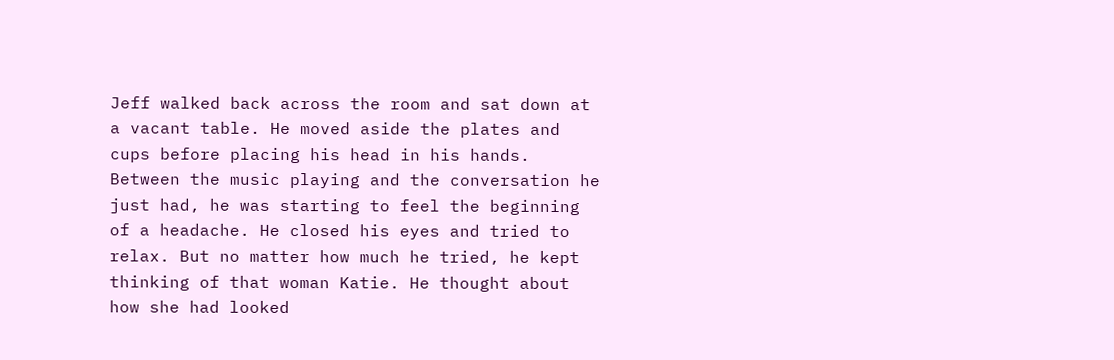Jeff walked back across the room and sat down at a vacant table. He moved aside the plates and cups before placing his head in his hands. Between the music playing and the conversation he just had, he was starting to feel the beginning of a headache. He closed his eyes and tried to relax. But no matter how much he tried, he kept thinking of that woman Katie. He thought about how she had looked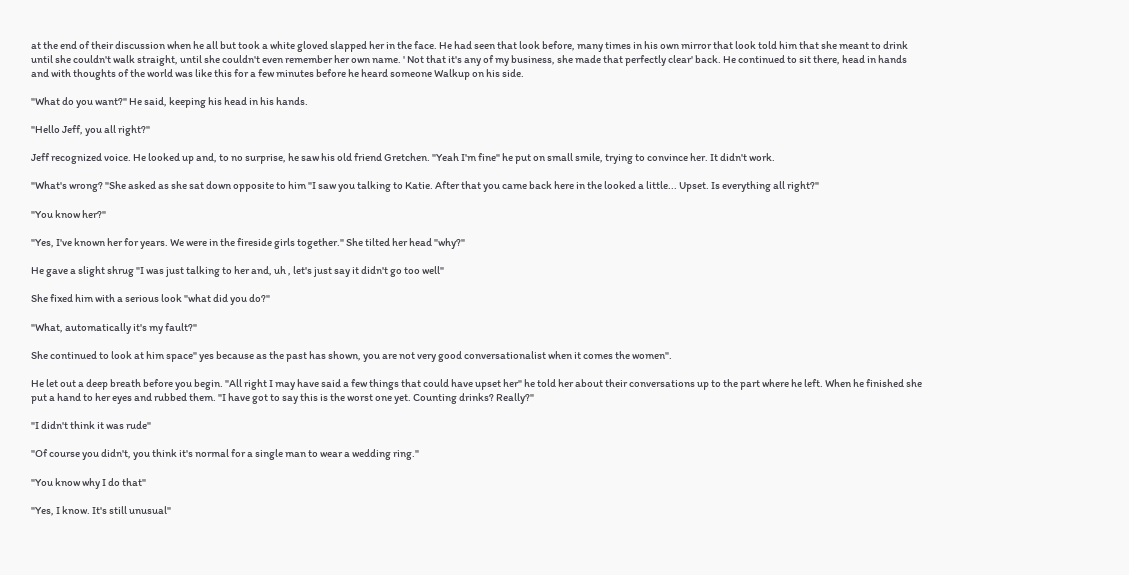at the end of their discussion when he all but took a white gloved slapped her in the face. He had seen that look before, many times in his own mirror that look told him that she meant to drink until she couldn't walk straight, until she couldn't even remember her own name. ' Not that it's any of my business, she made that perfectly clear' back. He continued to sit there, head in hands and with thoughts of the world was like this for a few minutes before he heard someone Walkup on his side.

"What do you want?" He said, keeping his head in his hands.

"Hello Jeff, you all right?"

Jeff recognized voice. He looked up and, to no surprise, he saw his old friend Gretchen. "Yeah I'm fine" he put on small smile, trying to convince her. It didn't work.

"What's wrong? "She asked as she sat down opposite to him "I saw you talking to Katie. After that you came back here in the looked a little... Upset. Is everything all right?"

"You know her?"

"Yes, I've known her for years. We were in the fireside girls together." She tilted her head "why?"

He gave a slight shrug "I was just talking to her and, uh , let's just say it didn't go too well"

She fixed him with a serious look "what did you do?"

"What, automatically it's my fault?"

She continued to look at him space" yes because as the past has shown, you are not very good conversationalist when it comes the women".

He let out a deep breath before you begin. "All right I may have said a few things that could have upset her" he told her about their conversations up to the part where he left. When he finished she put a hand to her eyes and rubbed them. "I have got to say this is the worst one yet. Counting drinks? Really?"

"I didn't think it was rude"

"Of course you didn't, you think it's normal for a single man to wear a wedding ring."

"You know why I do that"

"Yes, I know. It's still unusual"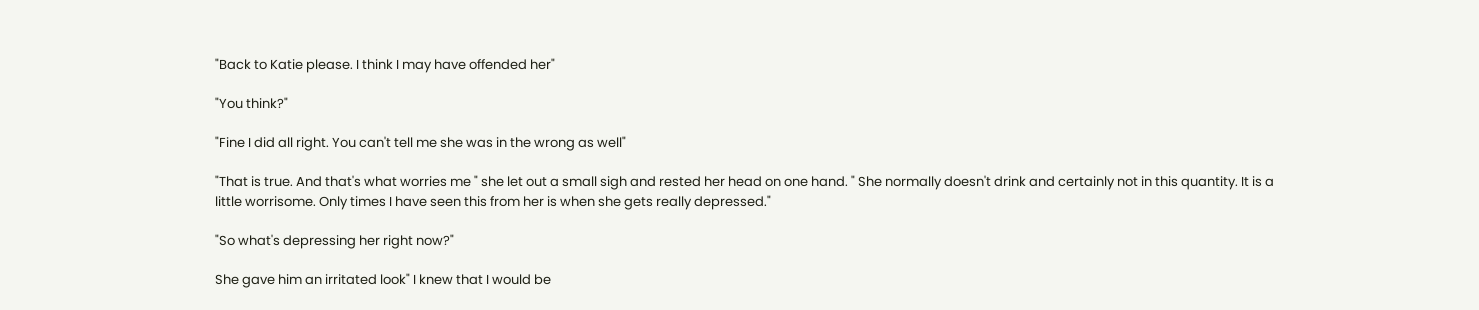"Back to Katie please. I think I may have offended her"

"You think?"

"Fine I did all right. You can't tell me she was in the wrong as well"

"That is true. And that's what worries me " she let out a small sigh and rested her head on one hand. " She normally doesn't drink and certainly not in this quantity. It is a little worrisome. Only times I have seen this from her is when she gets really depressed."

"So what's depressing her right now?"

She gave him an irritated look" I knew that I would be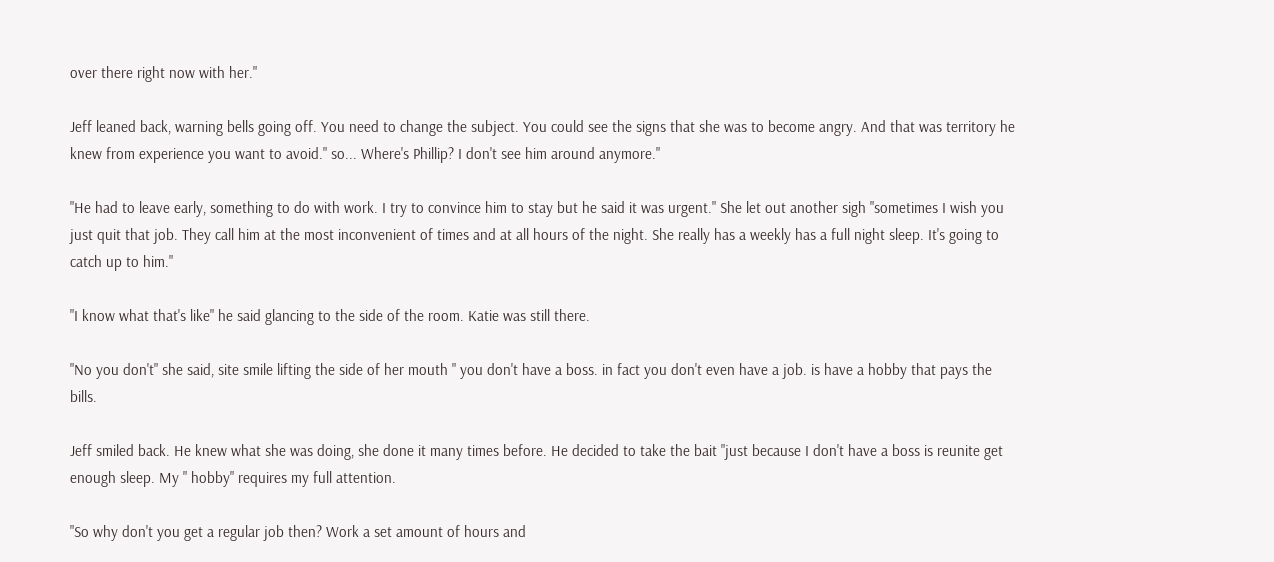over there right now with her."

Jeff leaned back, warning bells going off. You need to change the subject. You could see the signs that she was to become angry. And that was territory he knew from experience you want to avoid." so... Where's Phillip? I don't see him around anymore."

"He had to leave early, something to do with work. I try to convince him to stay but he said it was urgent." She let out another sigh "sometimes I wish you just quit that job. They call him at the most inconvenient of times and at all hours of the night. She really has a weekly has a full night sleep. It's going to catch up to him."

"I know what that's like" he said glancing to the side of the room. Katie was still there.

"No you don't" she said, site smile lifting the side of her mouth " you don't have a boss. in fact you don't even have a job. is have a hobby that pays the bills.

Jeff smiled back. He knew what she was doing, she done it many times before. He decided to take the bait "just because I don't have a boss is reunite get enough sleep. My " hobby" requires my full attention.

"So why don't you get a regular job then? Work a set amount of hours and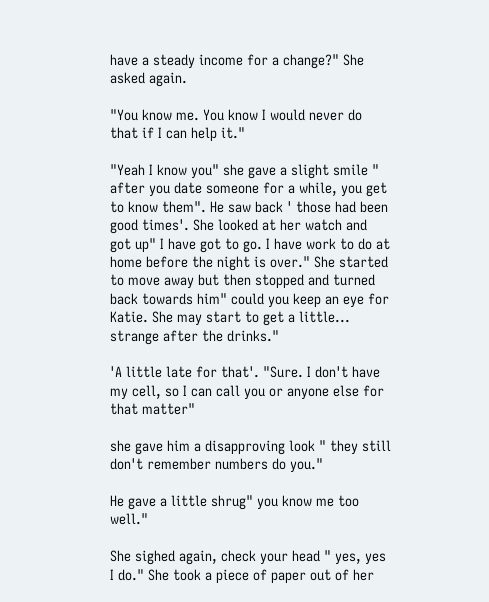have a steady income for a change?" She asked again.

"You know me. You know I would never do that if I can help it."

"Yeah I know you" she gave a slight smile " after you date someone for a while, you get to know them". He saw back ' those had been good times'. She looked at her watch and got up" I have got to go. I have work to do at home before the night is over." She started to move away but then stopped and turned back towards him" could you keep an eye for Katie. She may start to get a little... strange after the drinks."

'A little late for that'. "Sure. I don't have my cell, so I can call you or anyone else for that matter"

she gave him a disapproving look " they still don't remember numbers do you."

He gave a little shrug" you know me too well."

She sighed again, check your head " yes, yes I do." She took a piece of paper out of her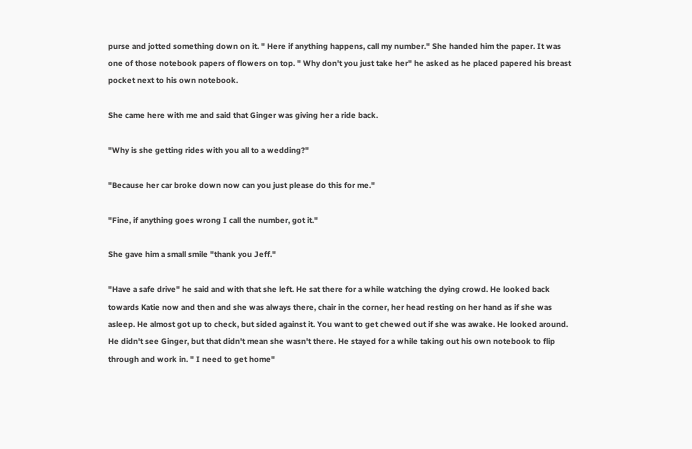purse and jotted something down on it. " Here if anything happens, call my number." She handed him the paper. It was one of those notebook papers of flowers on top. " Why don't you just take her" he asked as he placed papered his breast pocket next to his own notebook.

She came here with me and said that Ginger was giving her a ride back.

"Why is she getting rides with you all to a wedding?"

"Because her car broke down now can you just please do this for me."

"Fine, if anything goes wrong I call the number, got it."

She gave him a small smile "thank you Jeff."

"Have a safe drive" he said and with that she left. He sat there for a while watching the dying crowd. He looked back towards Katie now and then and she was always there, chair in the corner, her head resting on her hand as if she was asleep. He almost got up to check, but sided against it. You want to get chewed out if she was awake. He looked around. He didn't see Ginger, but that didn't mean she wasn't there. He stayed for a while taking out his own notebook to flip through and work in. " I need to get home"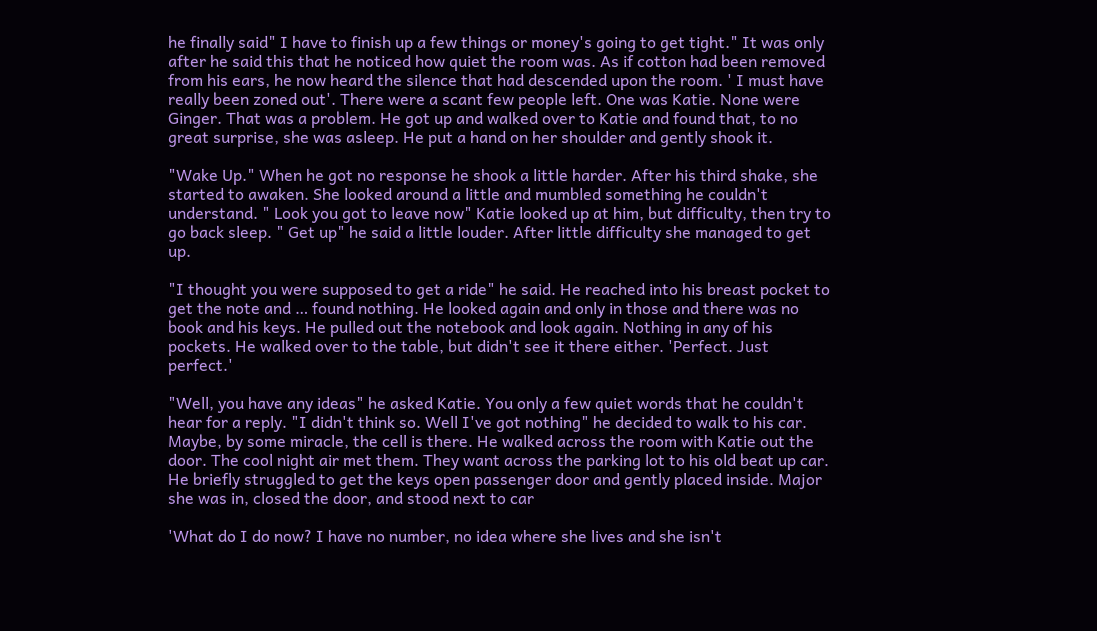he finally said" I have to finish up a few things or money's going to get tight." It was only after he said this that he noticed how quiet the room was. As if cotton had been removed from his ears, he now heard the silence that had descended upon the room. ' I must have really been zoned out'. There were a scant few people left. One was Katie. None were Ginger. That was a problem. He got up and walked over to Katie and found that, to no great surprise, she was asleep. He put a hand on her shoulder and gently shook it.

"Wake Up." When he got no response he shook a little harder. After his third shake, she started to awaken. She looked around a little and mumbled something he couldn't understand. " Look you got to leave now" Katie looked up at him, but difficulty, then try to go back sleep. " Get up" he said a little louder. After little difficulty she managed to get up.

"I thought you were supposed to get a ride" he said. He reached into his breast pocket to get the note and … found nothing. He looked again and only in those and there was no book and his keys. He pulled out the notebook and look again. Nothing in any of his pockets. He walked over to the table, but didn't see it there either. 'Perfect. Just perfect.'

"Well, you have any ideas" he asked Katie. You only a few quiet words that he couldn't hear for a reply. "I didn't think so. Well I've got nothing" he decided to walk to his car. Maybe, by some miracle, the cell is there. He walked across the room with Katie out the door. The cool night air met them. They want across the parking lot to his old beat up car. He briefly struggled to get the keys open passenger door and gently placed inside. Major she was in, closed the door, and stood next to car

'What do I do now? I have no number, no idea where she lives and she isn't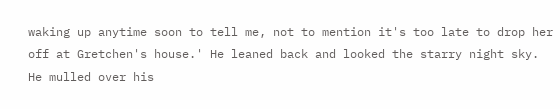waking up anytime soon to tell me, not to mention it's too late to drop her off at Gretchen's house.' He leaned back and looked the starry night sky. He mulled over his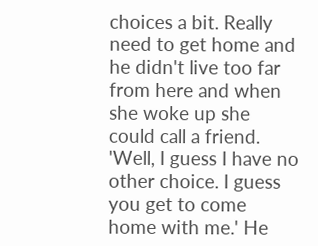choices a bit. Really need to get home and he didn't live too far from here and when she woke up she could call a friend. 'Well, I guess I have no other choice. I guess you get to come home with me.' He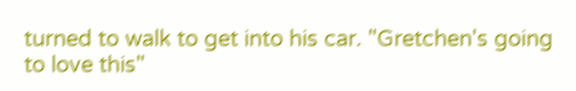turned to walk to get into his car. "Gretchen's going to love this"